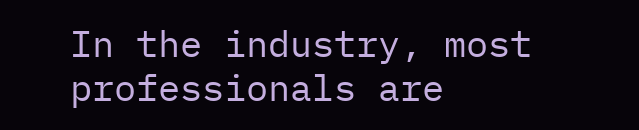In the industry, most professionals are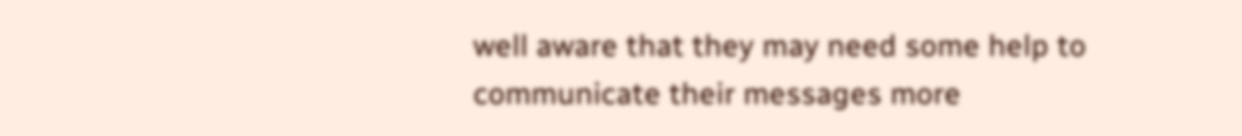well aware that they may need some help to communicate their messages more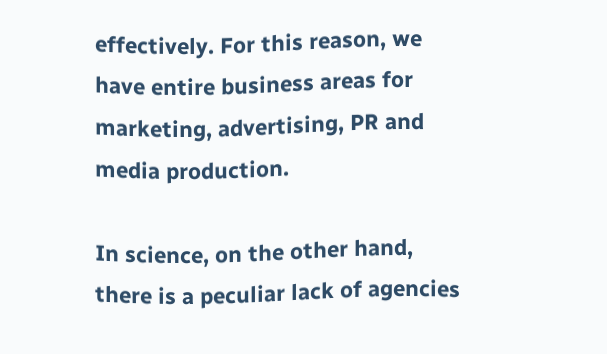effectively. For this reason, we have entire business areas for marketing, advertising, PR and media production.

In science, on the other hand, there is a peculiar lack of agencies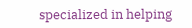specialized in helping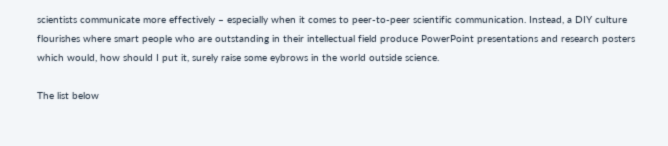scientists communicate more effectively – especially when it comes to peer-to-peer scientific communication. Instead, a DIY culture flourishes where smart people who are outstanding in their intellectual field produce PowerPoint presentations and research posters which would, how should I put it, surely raise some eybrows in the world outside science.

The list below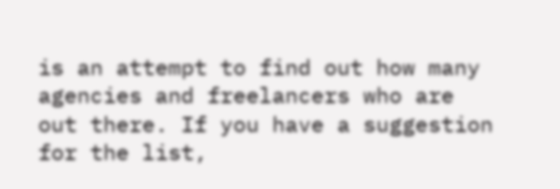is an attempt to find out how many agencies and freelancers who are out there. If you have a suggestion for the list,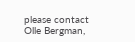please contact Olle Bergman,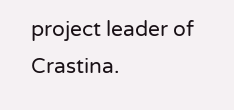project leader of Crastina.